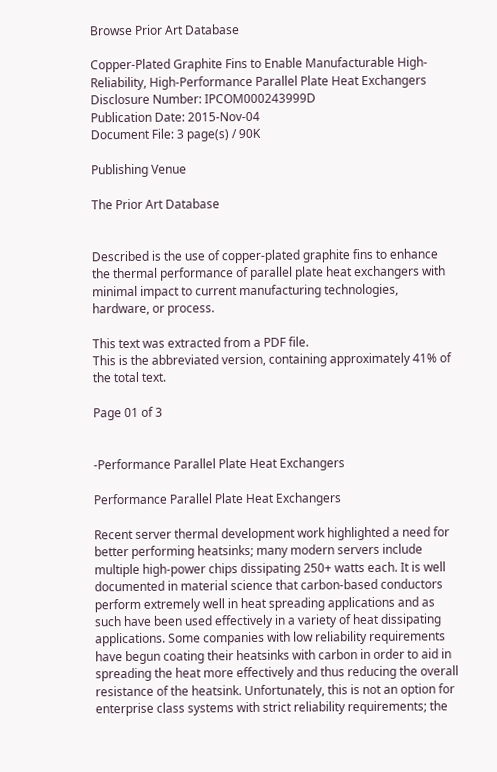Browse Prior Art Database

Copper-Plated Graphite Fins to Enable Manufacturable High-Reliability, High-Performance Parallel Plate Heat Exchangers Disclosure Number: IPCOM000243999D
Publication Date: 2015-Nov-04
Document File: 3 page(s) / 90K

Publishing Venue

The Prior Art Database


Described is the use of copper-plated graphite fins to enhance the thermal performance of parallel plate heat exchangers with minimal impact to current manufacturing technologies, hardware, or process.

This text was extracted from a PDF file.
This is the abbreviated version, containing approximately 41% of the total text.

Page 01 of 3


-Performance Parallel Plate Heat Exchangers

Performance Parallel Plate Heat Exchangers

Recent server thermal development work highlighted a need for better performing heatsinks; many modern servers include multiple high-power chips dissipating 250+ watts each. It is well documented in material science that carbon-based conductors perform extremely well in heat spreading applications and as such have been used effectively in a variety of heat dissipating applications. Some companies with low reliability requirements have begun coating their heatsinks with carbon in order to aid in spreading the heat more effectively and thus reducing the overall resistance of the heatsink. Unfortunately, this is not an option for enterprise class systems with strict reliability requirements; the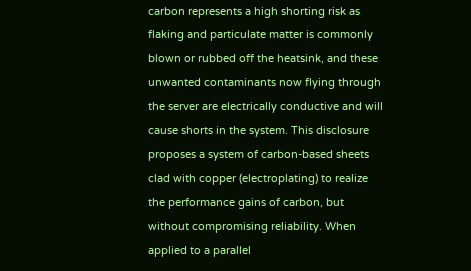carbon represents a high shorting risk as flaking and particulate matter is commonly blown or rubbed off the heatsink, and these unwanted contaminants now flying through the server are electrically conductive and will cause shorts in the system. This disclosure proposes a system of carbon-based sheets clad with copper (electroplating) to realize the performance gains of carbon, but without compromising reliability. When applied to a parallel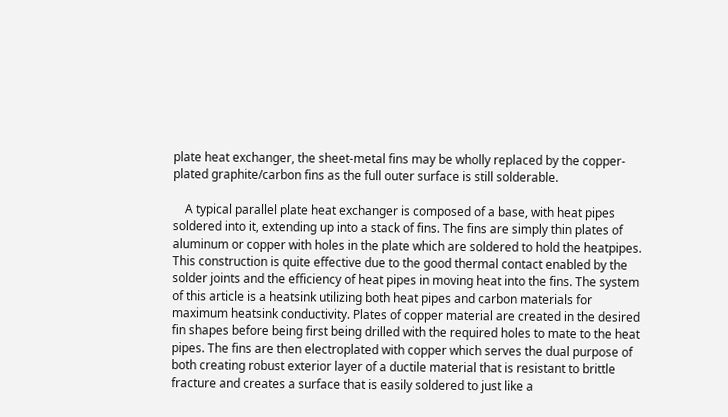plate heat exchanger, the sheet-metal fins may be wholly replaced by the copper-plated graphite/carbon fins as the full outer surface is still solderable.

    A typical parallel plate heat exchanger is composed of a base, with heat pipes soldered into it, extending up into a stack of fins. The fins are simply thin plates of aluminum or copper with holes in the plate which are soldered to hold the heatpipes. This construction is quite effective due to the good thermal contact enabled by the solder joints and the efficiency of heat pipes in moving heat into the fins. The system of this article is a heatsink utilizing both heat pipes and carbon materials for maximum heatsink conductivity. Plates of copper material are created in the desired fin shapes before being first being drilled with the required holes to mate to the heat pipes. The fins are then electroplated with copper which serves the dual purpose of both creating robust exterior layer of a ductile material that is resistant to brittle fracture and creates a surface that is easily soldered to just like a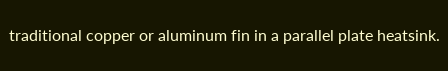traditional copper or aluminum fin in a parallel plate heatsink.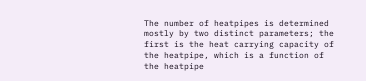The number of heatpipes is determined mostly by two distinct parameters; the first is the heat carrying capacity of the heatpipe, which is a function of the heatpipe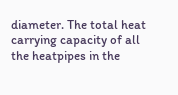diameter. The total heat carrying capacity of all the heatpipes in the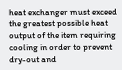heat exchanger must exceed the greatest possible heat output of the item requiring cooling in order to prevent dry-out and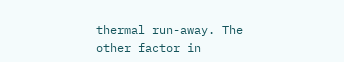thermal run-away. The other factor in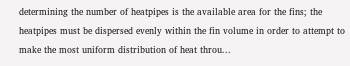determining the number of heatpipes is the available area for the fins; the heatpipes must be dispersed evenly within the fin volume in order to attempt to make the most uniform distribution of heat throu...